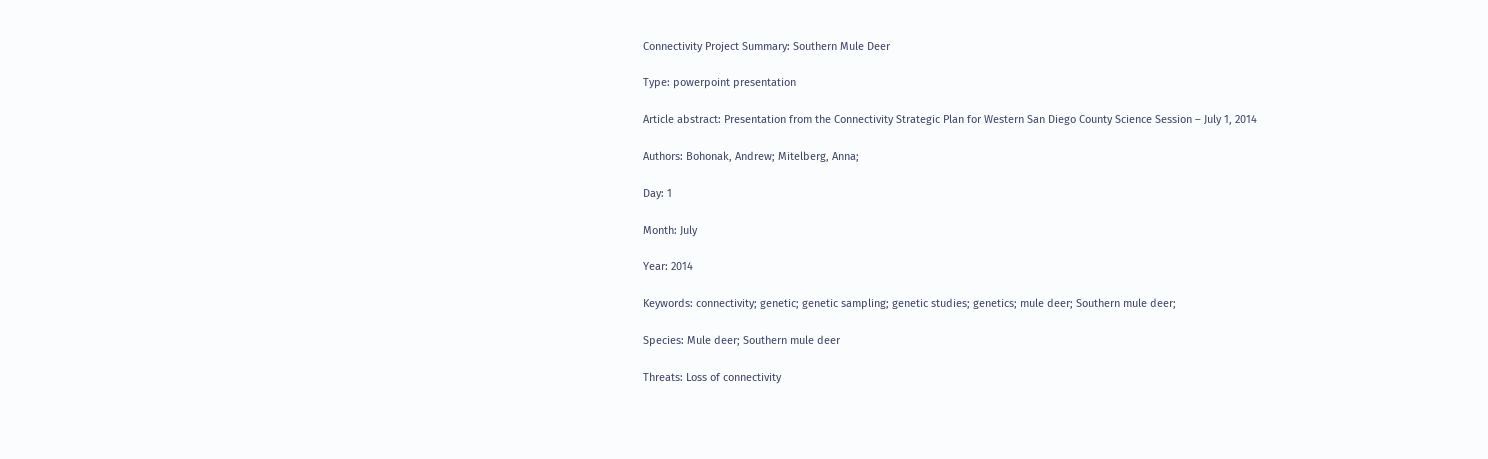Connectivity Project Summary: Southern Mule Deer

Type: powerpoint presentation

Article abstract: Presentation from the Connectivity Strategic Plan for Western San Diego County Science Session – July 1, 2014

Authors: Bohonak, Andrew; Mitelberg, Anna;

Day: 1

Month: July

Year: 2014

Keywords: connectivity; genetic; genetic sampling; genetic studies; genetics; mule deer; Southern mule deer;

Species: Mule deer; Southern mule deer

Threats: Loss of connectivity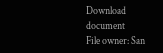Download document
File owner: San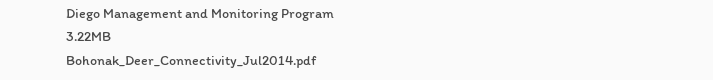Diego Management and Monitoring Program
3.22MB Bohonak_Deer_Connectivity_Jul2014.pdf